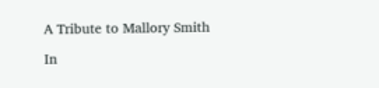A Tribute to Mallory Smith

In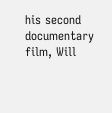his second documentary film, Will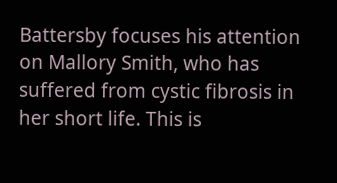Battersby focuses his attention on Mallory Smith, who has suffered from cystic fibrosis in her short life. This is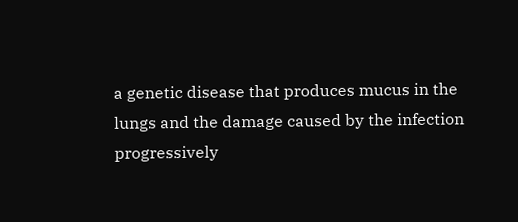a genetic disease that produces mucus in the lungs and the damage caused by the infection progressively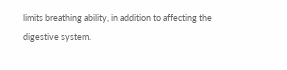limits breathing ability, in addition to affecting the digestive system.